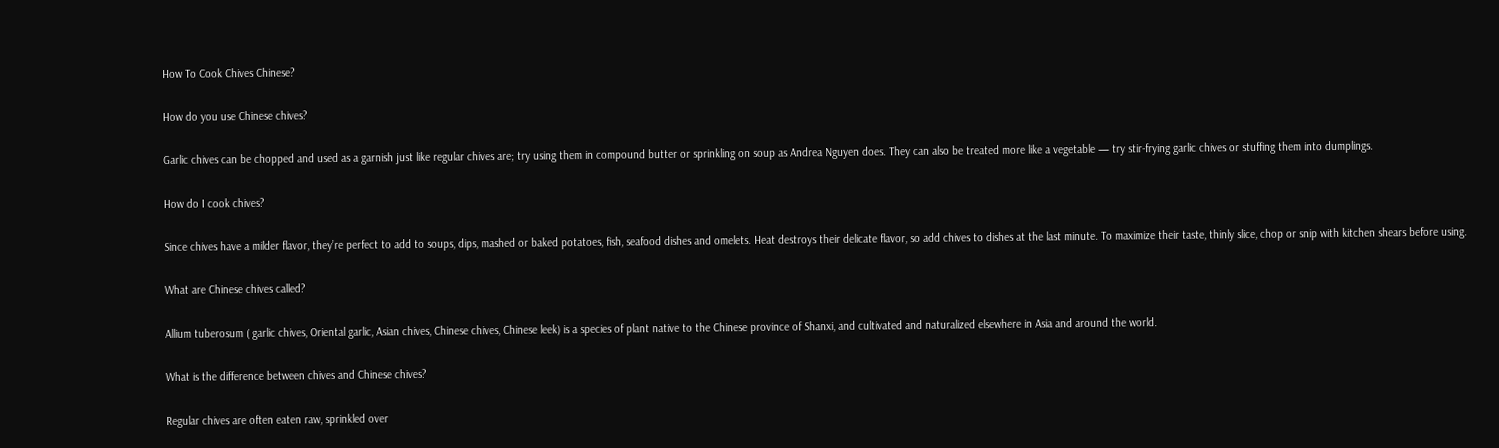How To Cook Chives Chinese?

How do you use Chinese chives?

Garlic chives can be chopped and used as a garnish just like regular chives are; try using them in compound butter or sprinkling on soup as Andrea Nguyen does. They can also be treated more like a vegetable — try stir-frying garlic chives or stuffing them into dumplings.

How do I cook chives?

Since chives have a milder flavor, they’re perfect to add to soups, dips, mashed or baked potatoes, fish, seafood dishes and omelets. Heat destroys their delicate flavor, so add chives to dishes at the last minute. To maximize their taste, thinly slice, chop or snip with kitchen shears before using.

What are Chinese chives called?

Allium tuberosum ( garlic chives, Oriental garlic, Asian chives, Chinese chives, Chinese leek) is a species of plant native to the Chinese province of Shanxi, and cultivated and naturalized elsewhere in Asia and around the world.

What is the difference between chives and Chinese chives?

Regular chives are often eaten raw, sprinkled over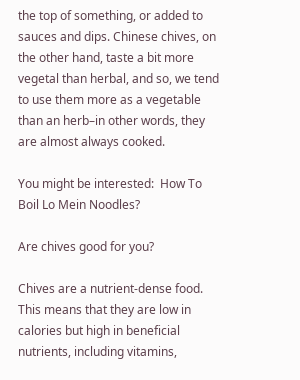the top of something, or added to sauces and dips. Chinese chives, on the other hand, taste a bit more vegetal than herbal, and so, we tend to use them more as a vegetable than an herb–in other words, they are almost always cooked.

You might be interested:  How To Boil Lo Mein Noodles?

Are chives good for you?

Chives are a nutrient-dense food. This means that they are low in calories but high in beneficial nutrients, including vitamins,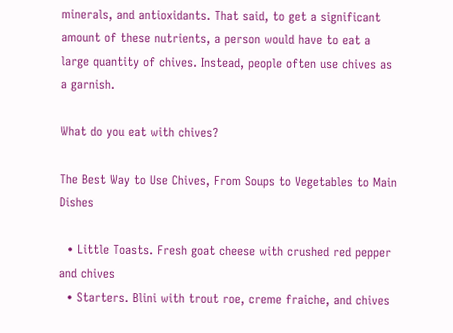minerals, and antioxidants. That said, to get a significant amount of these nutrients, a person would have to eat a large quantity of chives. Instead, people often use chives as a garnish.

What do you eat with chives?

The Best Way to Use Chives, From Soups to Vegetables to Main Dishes

  • Little Toasts. Fresh goat cheese with crushed red pepper and chives
  • Starters. Blini with trout roe, creme fraiche, and chives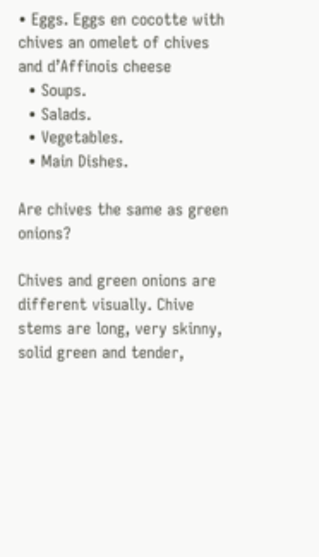• Eggs. Eggs en cocotte with chives an omelet of chives and d’Affinois cheese
  • Soups.
  • Salads.
  • Vegetables.
  • Main Dishes.

Are chives the same as green onions?

Chives and green onions are different visually. Chive stems are long, very skinny, solid green and tender,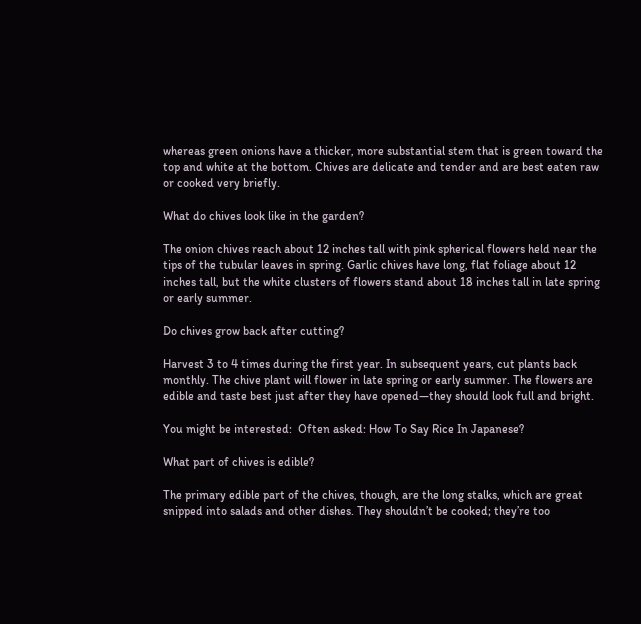whereas green onions have a thicker, more substantial stem that is green toward the top and white at the bottom. Chives are delicate and tender and are best eaten raw or cooked very briefly.

What do chives look like in the garden?

The onion chives reach about 12 inches tall with pink spherical flowers held near the tips of the tubular leaves in spring. Garlic chives have long, flat foliage about 12 inches tall, but the white clusters of flowers stand about 18 inches tall in late spring or early summer.

Do chives grow back after cutting?

Harvest 3 to 4 times during the first year. In subsequent years, cut plants back monthly. The chive plant will flower in late spring or early summer. The flowers are edible and taste best just after they have opened—they should look full and bright.

You might be interested:  Often asked: How To Say Rice In Japanese?

What part of chives is edible?

The primary edible part of the chives, though, are the long stalks, which are great snipped into salads and other dishes. They shouldn’t be cooked; they’re too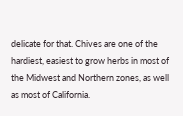delicate for that. Chives are one of the hardiest, easiest to grow herbs in most of the Midwest and Northern zones, as well as most of California.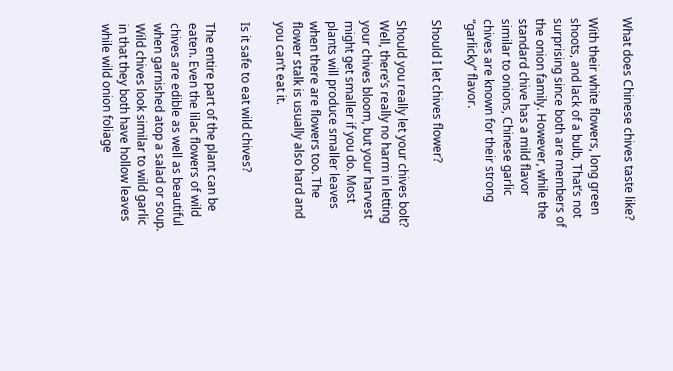What does Chinese chives taste like?

With their white flowers, long green shoots, and lack of a bulb, That’s not surprising since both are members of the onion family. However, while the standard chive has a mild flavor similar to onions, Chinese garlic chives are known for their strong “garlicky” flavor.

Should I let chives flower?

Should you really let your chives bolt? Well, there’s really no harm in letting your chives bloom, but your harvest might get smaller if you do. Most plants will produce smaller leaves when there are flowers too. The flower stalk is usually also hard and you can’t eat it.

Is it safe to eat wild chives?

The entire part of the plant can be eaten. Even the lilac flowers of wild chives are edible as well as beautiful when garnished atop a salad or soup. Wild chives look similar to wild garlic in that they both have hollow leaves while wild onion foliage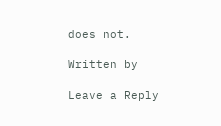does not.

Written by

Leave a Reply